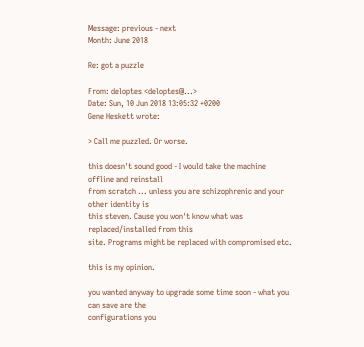Message: previous - next
Month: June 2018

Re: got a puzzle

From: deloptes <deloptes@...>
Date: Sun, 10 Jun 2018 13:05:32 +0200
Gene Heskett wrote:

> Call me puzzled. Or worse.

this doesn't sound good - I would take the machine offline and reinstall
from scratch ... unless you are schizophrenic and your other identity is
this steven. Cause you won't know what was replaced/installed from this
site. Programs might be replaced with compromised etc.

this is my opinion.

you wanted anyway to upgrade some time soon - what you can save are the
configurations you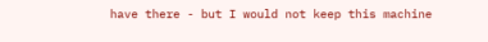have there - but I would not keep this machine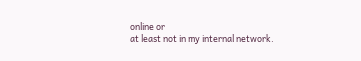online or
at least not in my internal network.